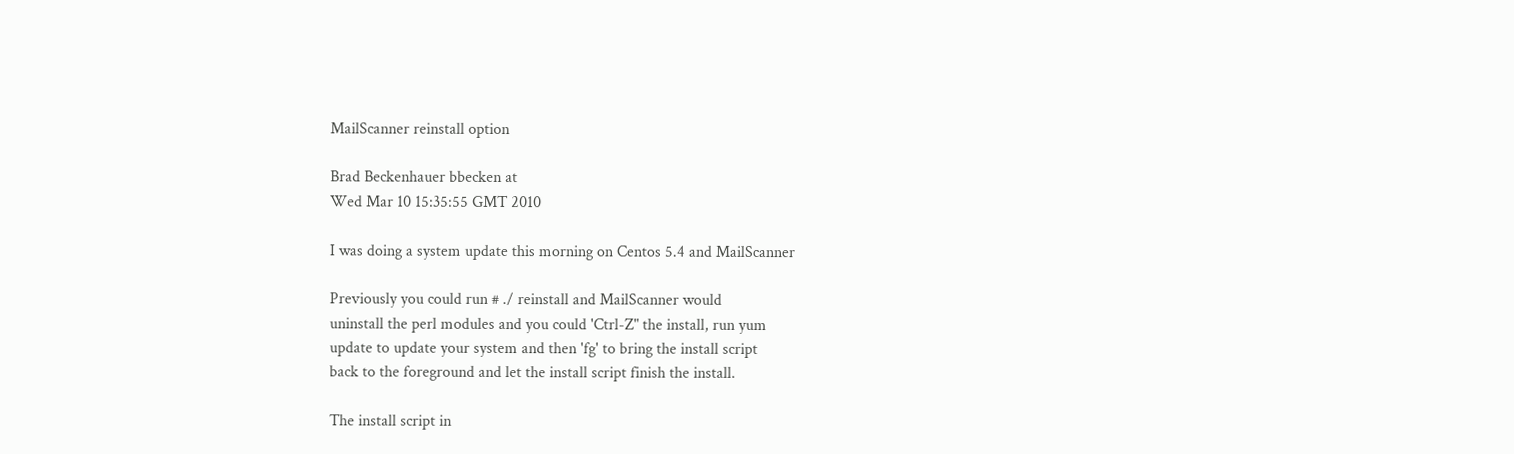MailScanner reinstall option

Brad Beckenhauer bbecken at
Wed Mar 10 15:35:55 GMT 2010

I was doing a system update this morning on Centos 5.4 and MailScanner

Previously you could run # ./ reinstall and MailScanner would
uninstall the perl modules and you could 'Ctrl-Z" the install, run yum
update to update your system and then 'fg' to bring the install script
back to the foreground and let the install script finish the install.

The install script in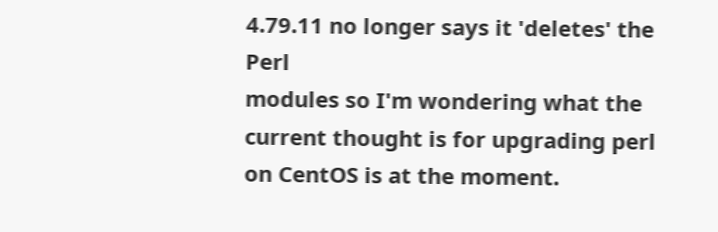4.79.11 no longer says it 'deletes' the Perl
modules so I'm wondering what the current thought is for upgrading perl
on CentOS is at the moment.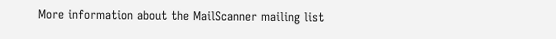More information about the MailScanner mailing list